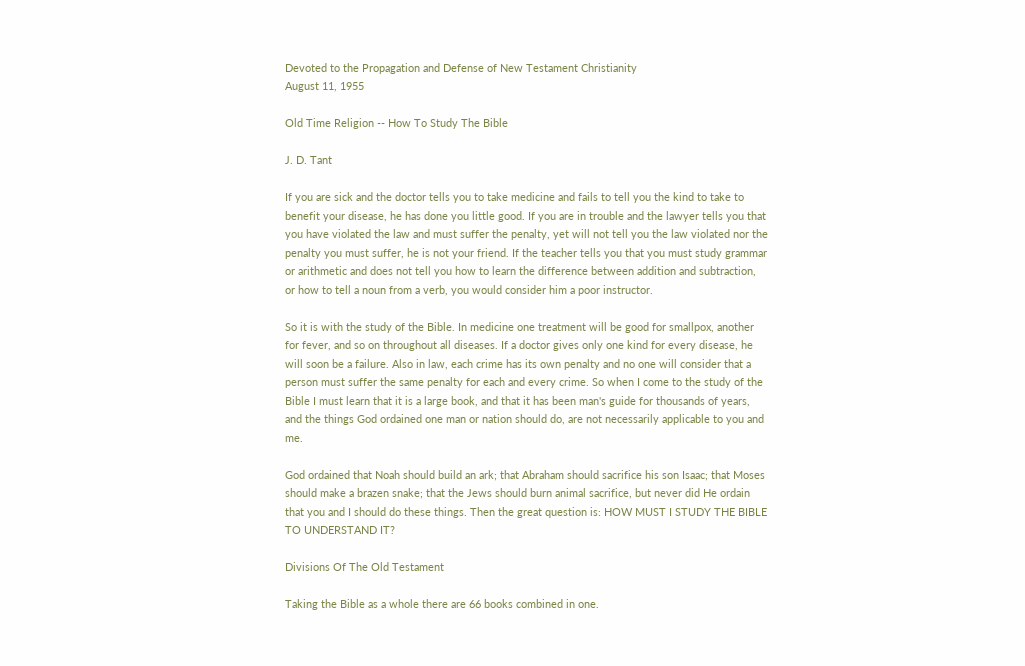Devoted to the Propagation and Defense of New Testament Christianity
August 11, 1955

Old Time Religion -- How To Study The Bible

J. D. Tant

If you are sick and the doctor tells you to take medicine and fails to tell you the kind to take to benefit your disease, he has done you little good. If you are in trouble and the lawyer tells you that you have violated the law and must suffer the penalty, yet will not tell you the law violated nor the penalty you must suffer, he is not your friend. If the teacher tells you that you must study grammar or arithmetic and does not tell you how to learn the difference between addition and subtraction, or how to tell a noun from a verb, you would consider him a poor instructor.

So it is with the study of the Bible. In medicine one treatment will be good for smallpox, another for fever, and so on throughout all diseases. If a doctor gives only one kind for every disease, he will soon be a failure. Also in law, each crime has its own penalty and no one will consider that a person must suffer the same penalty for each and every crime. So when I come to the study of the Bible I must learn that it is a large book, and that it has been man's guide for thousands of years, and the things God ordained one man or nation should do, are not necessarily applicable to you and me.

God ordained that Noah should build an ark; that Abraham should sacrifice his son Isaac; that Moses should make a brazen snake; that the Jews should burn animal sacrifice, but never did He ordain that you and I should do these things. Then the great question is: HOW MUST I STUDY THE BIBLE TO UNDERSTAND IT?

Divisions Of The Old Testament

Taking the Bible as a whole there are 66 books combined in one.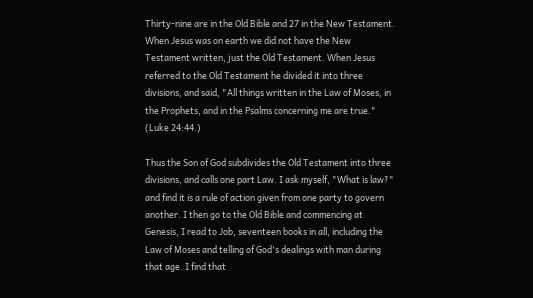Thirty-nine are in the Old Bible and 27 in the New Testament. When Jesus was on earth we did not have the New Testament written, just the Old Testament. When Jesus referred to the Old Testament he divided it into three divisions, and said, "All things written in the Law of Moses, in the Prophets, and in the Psalms concerning me are true." (Luke 24:44.)

Thus the Son of God subdivides the Old Testament into three divisions, and calls one part Law. I ask myself, "What is law?" and find it is a rule of action given from one party to govern another. I then go to the Old Bible and commencing at Genesis, I read to Job, seventeen books in all, including the Law of Moses and telling of God's dealings with man during that age. I find that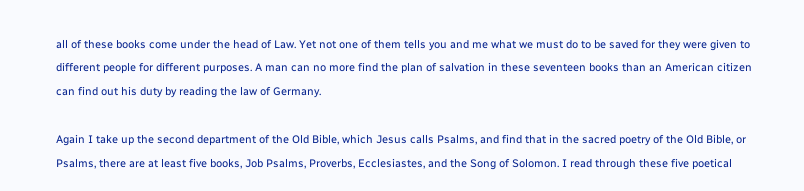all of these books come under the head of Law. Yet not one of them tells you and me what we must do to be saved for they were given to different people for different purposes. A man can no more find the plan of salvation in these seventeen books than an American citizen can find out his duty by reading the law of Germany.

Again I take up the second department of the Old Bible, which Jesus calls Psalms, and find that in the sacred poetry of the Old Bible, or Psalms, there are at least five books, Job Psalms, Proverbs, Ecclesiastes, and the Song of Solomon. I read through these five poetical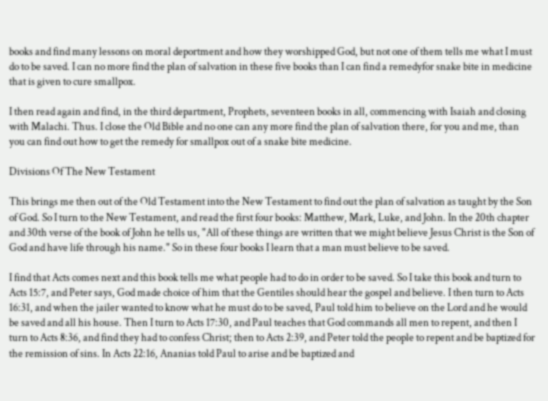books and find many lessons on moral deportment and how they worshipped God, but not one of them tells me what I must do to be saved. I can no more find the plan of salvation in these five books than I can find a remedyfor snake bite in medicine that is given to cure smallpox.

I then read again and find, in the third department, Prophets, seventeen books in all, commencing with Isaiah and closing with Malachi. Thus. I close the Old Bible and no one can any more find the plan of salvation there, for you and me, than you can find out how to get the remedy for smallpox out of a snake bite medicine.

Divisions Of The New Testament

This brings me then out of the Old Testament into the New Testament to find out the plan of salvation as taught by the Son of God. So I turn to the New Testament, and read the first four books: Matthew, Mark, Luke, and John. In the 20th chapter and 30th verse of the book of John he tells us, "All of these things are written that we might believe Jesus Christ is the Son of God and have life through his name." So in these four books I learn that a man must believe to be saved.

I find that Acts comes next and this book tells me what people had to do in order to be saved. So I take this book and turn to Acts 15:7, and Peter says, God made choice of him that the Gentiles should hear the gospel and believe. I then turn to Acts 16:31, and when the jailer wanted to know what he must do to be saved, Paul told him to believe on the Lord and he would be saved and all his house. Then I turn to Acts 17:30, and Paul teaches that God commands all men to repent, and then I turn to Acts 8:36, and find they had to confess Christ; then to Acts 2:39, and Peter told the people to repent and be baptized for the remission of sins. In Acts 22:16, Ananias told Paul to arise and be baptized and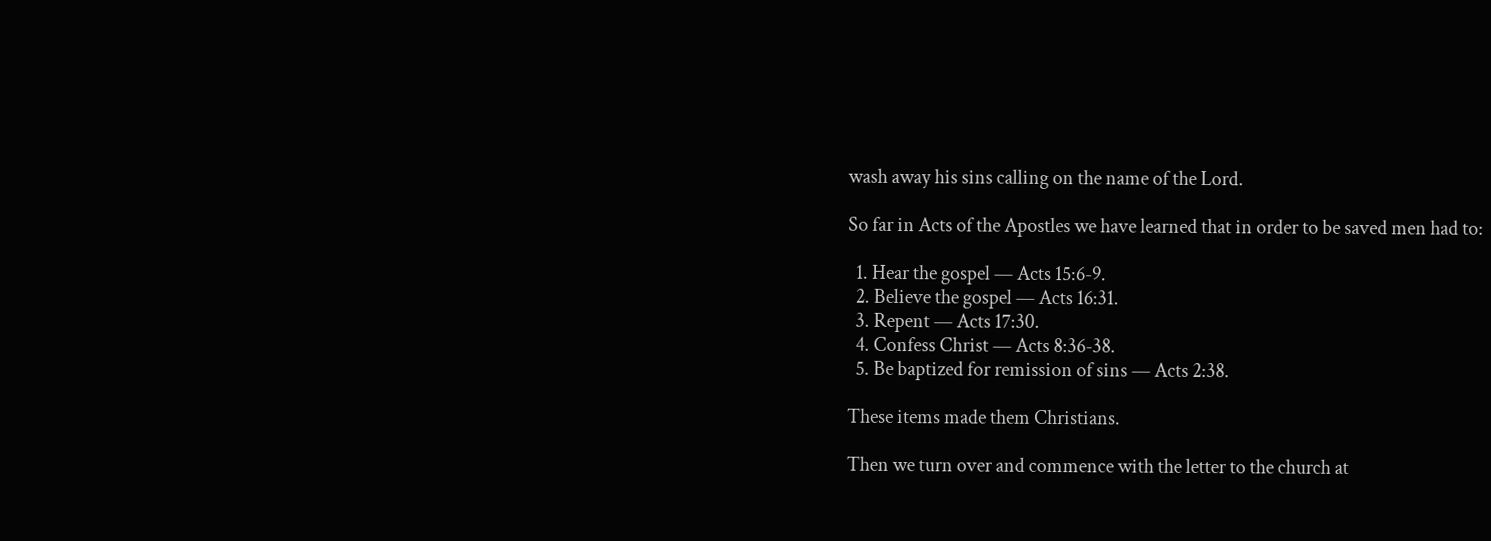wash away his sins calling on the name of the Lord.

So far in Acts of the Apostles we have learned that in order to be saved men had to:

  1. Hear the gospel — Acts 15:6-9.
  2. Believe the gospel — Acts 16:31.
  3. Repent — Acts 17:30.
  4. Confess Christ — Acts 8:36-38.
  5. Be baptized for remission of sins — Acts 2:38.

These items made them Christians.

Then we turn over and commence with the letter to the church at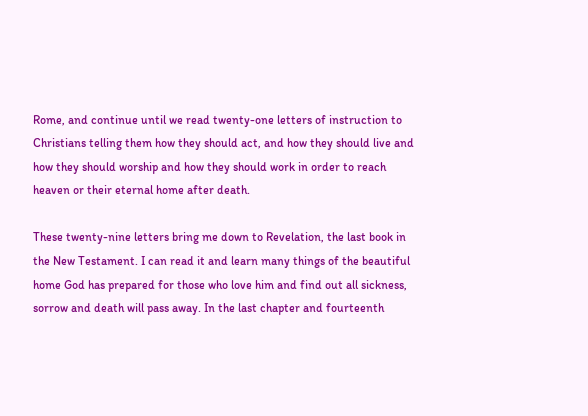Rome, and continue until we read twenty-one letters of instruction to Christians telling them how they should act, and how they should live and how they should worship and how they should work in order to reach heaven or their eternal home after death.

These twenty-nine letters bring me down to Revelation, the last book in the New Testament. I can read it and learn many things of the beautiful home God has prepared for those who love him and find out all sickness, sorrow and death will pass away. In the last chapter and fourteenth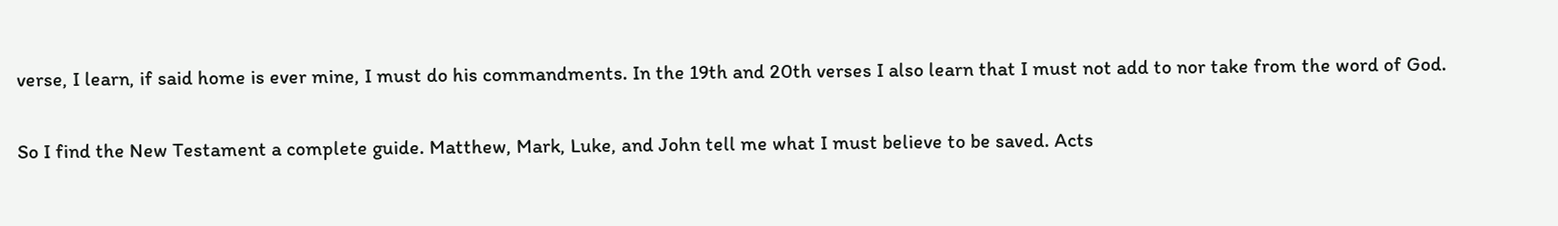verse, I learn, if said home is ever mine, I must do his commandments. In the 19th and 20th verses I also learn that I must not add to nor take from the word of God.

So I find the New Testament a complete guide. Matthew, Mark, Luke, and John tell me what I must believe to be saved. Acts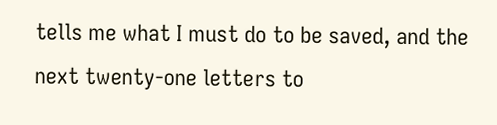tells me what I must do to be saved, and the next twenty-one letters to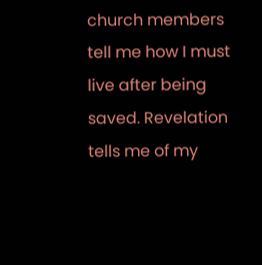church members tell me how I must live after being saved. Revelation tells me of my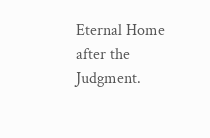Eternal Home after the Judgment.